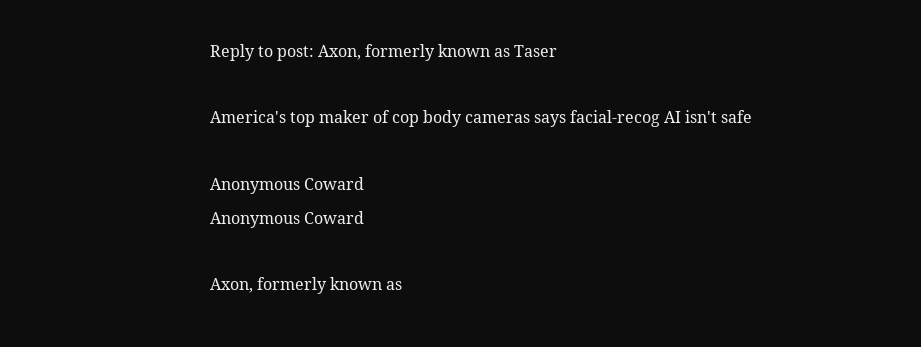Reply to post: Axon, formerly known as Taser

America's top maker of cop body cameras says facial-recog AI isn't safe

Anonymous Coward
Anonymous Coward

Axon, formerly known as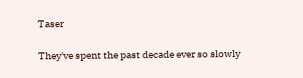Taser

They've spent the past decade ever so slowly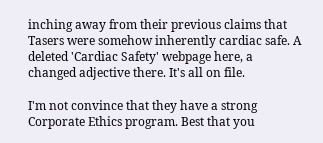inching away from their previous claims that Tasers were somehow inherently cardiac safe. A deleted 'Cardiac Safety' webpage here, a changed adjective there. It's all on file.

I'm not convince that they have a strong Corporate Ethics program. Best that you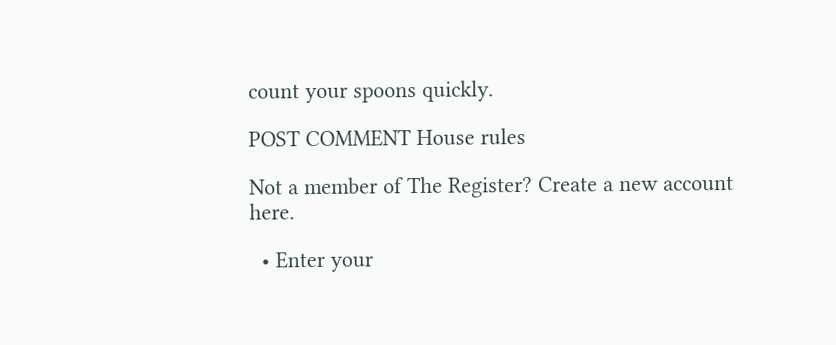count your spoons quickly.

POST COMMENT House rules

Not a member of The Register? Create a new account here.

  • Enter your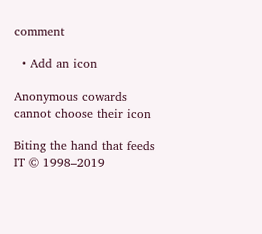comment

  • Add an icon

Anonymous cowards cannot choose their icon

Biting the hand that feeds IT © 1998–2019